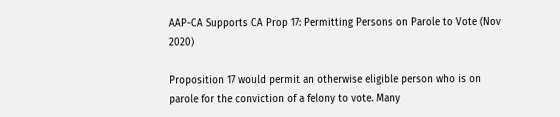AAP-CA Supports CA Prop 17: Permitting Persons on Parole to Vote (Nov 2020)

Proposition 17 would permit an otherwise eligible person who is on parole for the conviction of a felony to vote. Many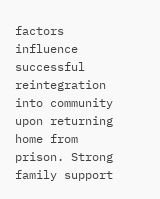factors influence successful reintegration into community upon returning home from prison. Strong family support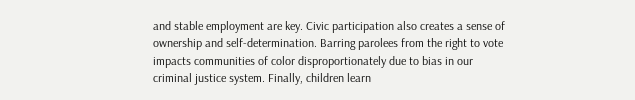and stable employment are key. Civic participation also creates a sense of ownership and self-determination. Barring parolees from the right to vote impacts communities of color disproportionately due to bias in our criminal justice system. Finally, children learn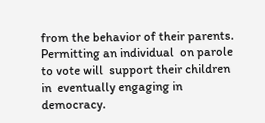from the behavior of their parents. Permitting an individual  on parole to vote will  support their children in  eventually engaging in democracy.